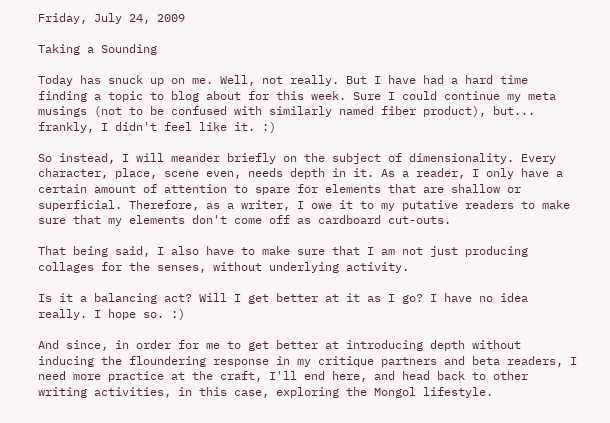Friday, July 24, 2009

Taking a Sounding

Today has snuck up on me. Well, not really. But I have had a hard time finding a topic to blog about for this week. Sure I could continue my meta musings (not to be confused with similarly named fiber product), but... frankly, I didn't feel like it. :)

So instead, I will meander briefly on the subject of dimensionality. Every character, place, scene even, needs depth in it. As a reader, I only have a certain amount of attention to spare for elements that are shallow or superficial. Therefore, as a writer, I owe it to my putative readers to make sure that my elements don't come off as cardboard cut-outs.

That being said, I also have to make sure that I am not just producing collages for the senses, without underlying activity.

Is it a balancing act? Will I get better at it as I go? I have no idea really. I hope so. :)

And since, in order for me to get better at introducing depth without inducing the floundering response in my critique partners and beta readers, I need more practice at the craft, I'll end here, and head back to other writing activities, in this case, exploring the Mongol lifestyle.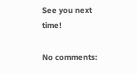See you next time!

No comments: